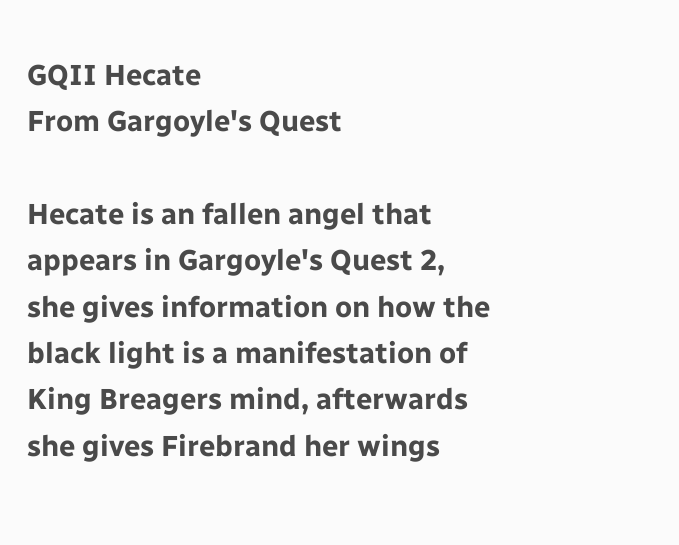GQII Hecate
From Gargoyle's Quest

Hecate is an fallen angel that appears in Gargoyle's Quest 2, she gives information on how the black light is a manifestation of King Breagers mind, afterwards she gives Firebrand her wings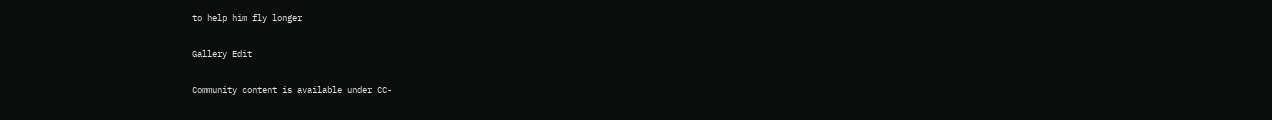to help him fly longer

Gallery Edit

Community content is available under CC-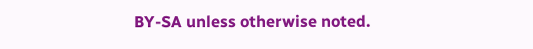BY-SA unless otherwise noted.